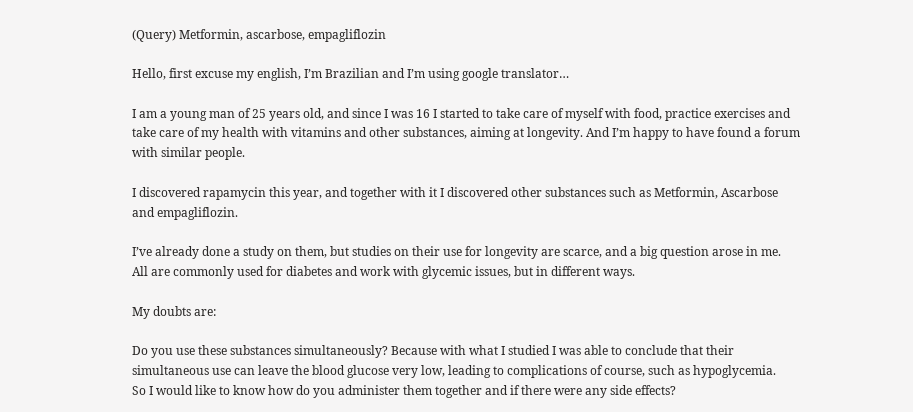(Query) Metformin, ascarbose, empagliflozin

Hello, first excuse my english, I’m Brazilian and I’m using google translator…

I am a young man of 25 years old, and since I was 16 I started to take care of myself with food, practice exercises and take care of my health with vitamins and other substances, aiming at longevity. And I’m happy to have found a forum with similar people.

I discovered rapamycin this year, and together with it I discovered other substances such as Metformin, Ascarbose and empagliflozin.

I’ve already done a study on them, but studies on their use for longevity are scarce, and a big question arose in me.
All are commonly used for diabetes and work with glycemic issues, but in different ways.

My doubts are:

Do you use these substances simultaneously? Because with what I studied I was able to conclude that their simultaneous use can leave the blood glucose very low, leading to complications of course, such as hypoglycemia.
So I would like to know how do you administer them together and if there were any side effects?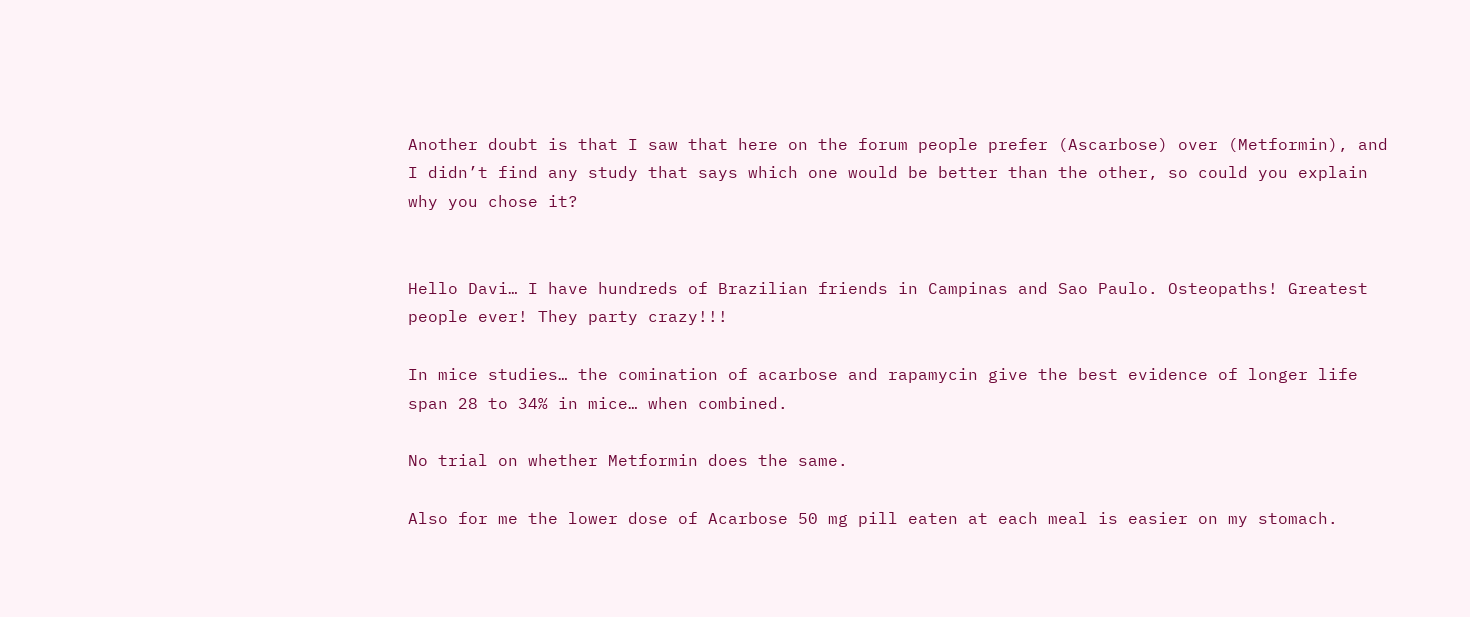Another doubt is that I saw that here on the forum people prefer (Ascarbose) over (Metformin), and I didn’t find any study that says which one would be better than the other, so could you explain why you chose it?


Hello Davi… I have hundreds of Brazilian friends in Campinas and Sao Paulo. Osteopaths! Greatest people ever! They party crazy!!!

In mice studies… the comination of acarbose and rapamycin give the best evidence of longer life span 28 to 34% in mice… when combined.

No trial on whether Metformin does the same.

Also for me the lower dose of Acarbose 50 mg pill eaten at each meal is easier on my stomach.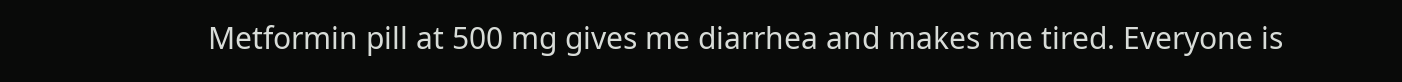Metformin pill at 500 mg gives me diarrhea and makes me tired. Everyone is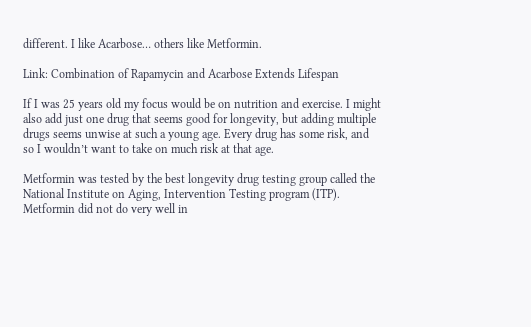different. I like Acarbose… others like Metformin.

Link: Combination of Rapamycin and Acarbose Extends Lifespan

If I was 25 years old my focus would be on nutrition and exercise. I might also add just one drug that seems good for longevity, but adding multiple drugs seems unwise at such a young age. Every drug has some risk, and so I wouldn’t want to take on much risk at that age.

Metformin was tested by the best longevity drug testing group called the National Institute on Aging, Intervention Testing program (ITP). Metformin did not do very well in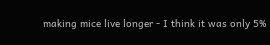making mice live longer - I think it was only 5%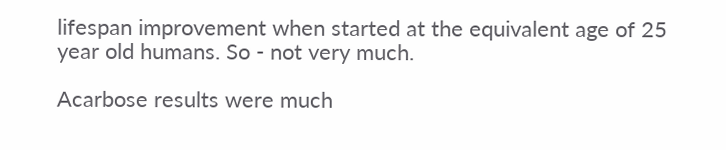lifespan improvement when started at the equivalent age of 25 year old humans. So - not very much.

Acarbose results were much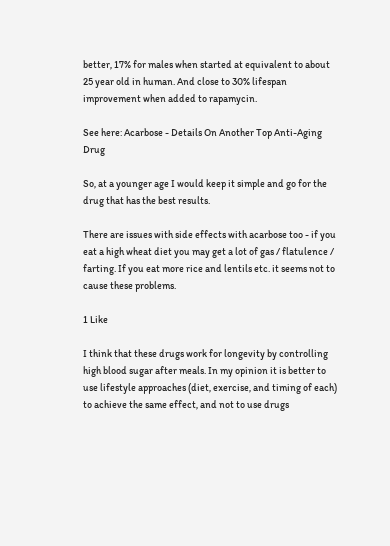better, 17% for males when started at equivalent to about 25 year old in human. And close to 30% lifespan improvement when added to rapamycin.

See here: Acarbose - Details On Another Top Anti-Aging Drug

So, at a younger age I would keep it simple and go for the drug that has the best results.

There are issues with side effects with acarbose too - if you eat a high wheat diet you may get a lot of gas / flatulence / farting. If you eat more rice and lentils etc. it seems not to cause these problems.

1 Like

I think that these drugs work for longevity by controlling high blood sugar after meals. In my opinion it is better to use lifestyle approaches (diet, exercise, and timing of each) to achieve the same effect, and not to use drugs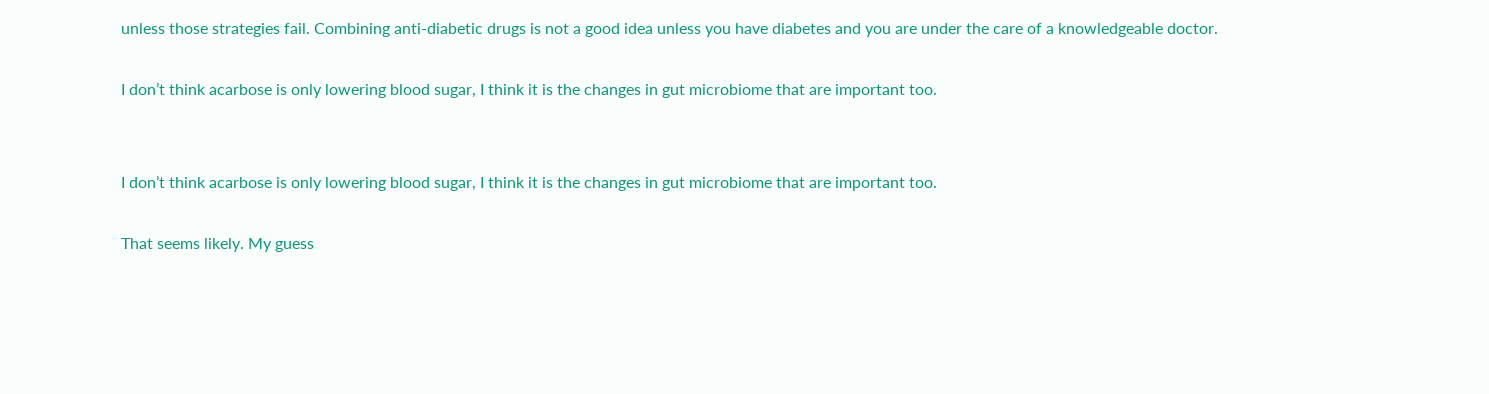unless those strategies fail. Combining anti-diabetic drugs is not a good idea unless you have diabetes and you are under the care of a knowledgeable doctor.

I don’t think acarbose is only lowering blood sugar, I think it is the changes in gut microbiome that are important too.


I don’t think acarbose is only lowering blood sugar, I think it is the changes in gut microbiome that are important too.

That seems likely. My guess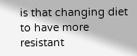is that changing diet to have more resistant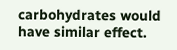carbohydrates would have similar effect.